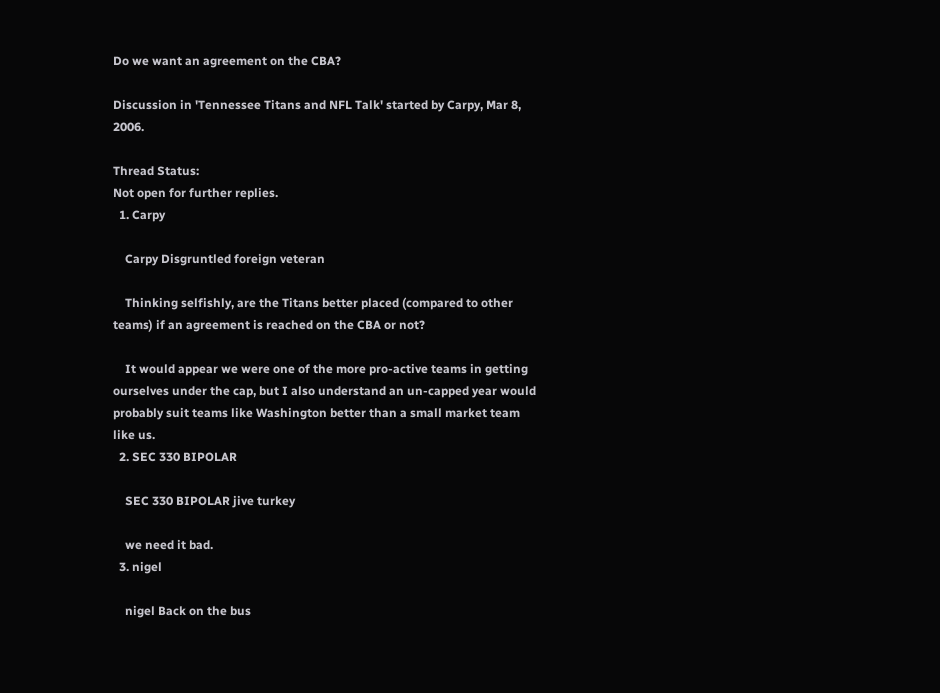Do we want an agreement on the CBA?

Discussion in 'Tennessee Titans and NFL Talk' started by Carpy, Mar 8, 2006.

Thread Status:
Not open for further replies.
  1. Carpy

    Carpy Disgruntled foreign veteran

    Thinking selfishly, are the Titans better placed (compared to other teams) if an agreement is reached on the CBA or not?

    It would appear we were one of the more pro-active teams in getting ourselves under the cap, but I also understand an un-capped year would probably suit teams like Washington better than a small market team like us.
  2. SEC 330 BIPOLAR

    SEC 330 BIPOLAR jive turkey

    we need it bad.
  3. nigel

    nigel Back on the bus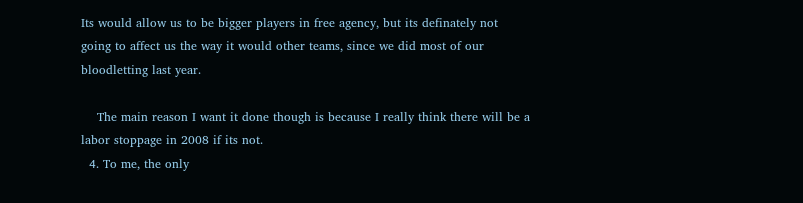Its would allow us to be bigger players in free agency, but its definately not going to affect us the way it would other teams, since we did most of our bloodletting last year.

    The main reason I want it done though is because I really think there will be a labor stoppage in 2008 if its not.
  4. To me, the only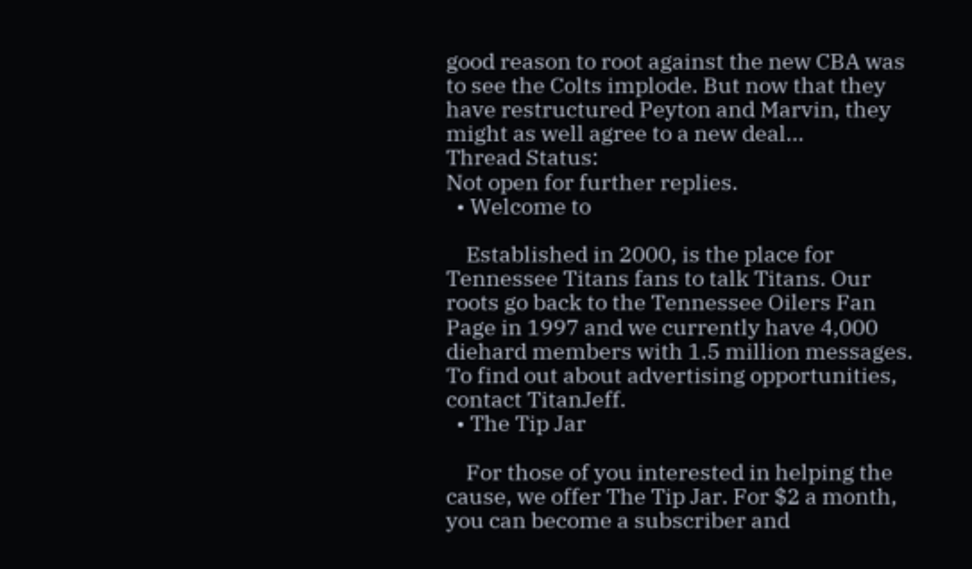good reason to root against the new CBA was to see the Colts implode. But now that they have restructured Peyton and Marvin, they might as well agree to a new deal...
Thread Status:
Not open for further replies.
  • Welcome to

    Established in 2000, is the place for Tennessee Titans fans to talk Titans. Our roots go back to the Tennessee Oilers Fan Page in 1997 and we currently have 4,000 diehard members with 1.5 million messages. To find out about advertising opportunities, contact TitanJeff.
  • The Tip Jar

    For those of you interested in helping the cause, we offer The Tip Jar. For $2 a month, you can become a subscriber and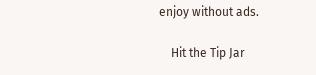enjoy without ads.

    Hit the Tip Jar